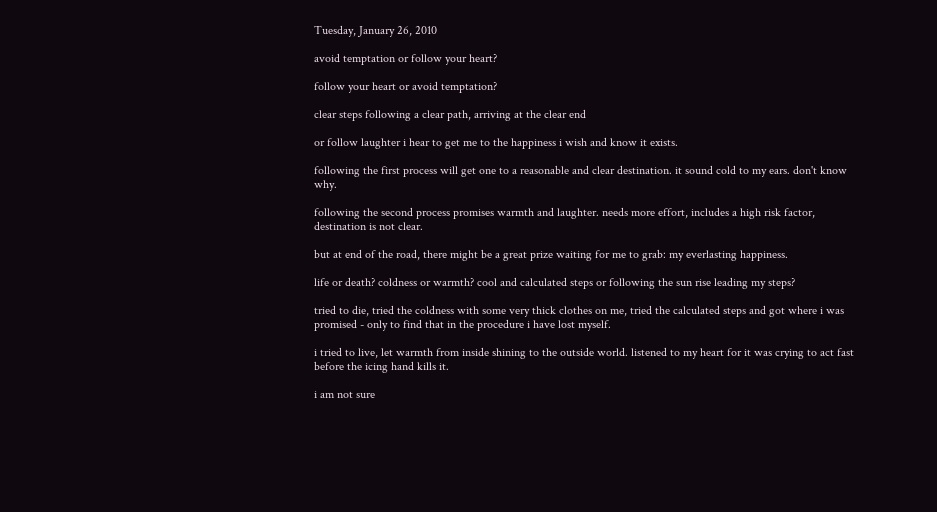Tuesday, January 26, 2010

avoid temptation or follow your heart?

follow your heart or avoid temptation?

clear steps following a clear path, arriving at the clear end

or follow laughter i hear to get me to the happiness i wish and know it exists.

following the first process will get one to a reasonable and clear destination. it sound cold to my ears. don't know why.

following the second process promises warmth and laughter. needs more effort, includes a high risk factor, destination is not clear.

but at end of the road, there might be a great prize waiting for me to grab: my everlasting happiness.

life or death? coldness or warmth? cool and calculated steps or following the sun rise leading my steps?

tried to die, tried the coldness with some very thick clothes on me, tried the calculated steps and got where i was promised - only to find that in the procedure i have lost myself.

i tried to live, let warmth from inside shining to the outside world. listened to my heart for it was crying to act fast before the icing hand kills it.

i am not sure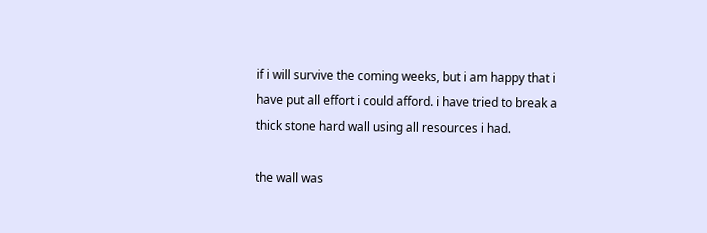if i will survive the coming weeks, but i am happy that i have put all effort i could afford. i have tried to break a thick stone hard wall using all resources i had.

the wall was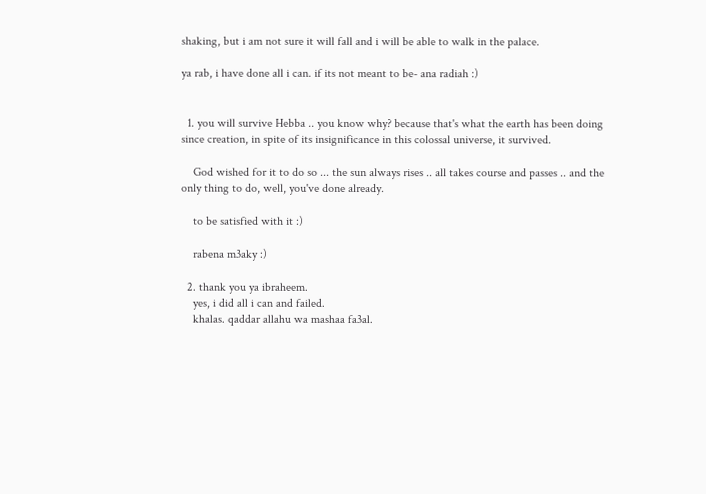shaking, but i am not sure it will fall and i will be able to walk in the palace.

ya rab, i have done all i can. if its not meant to be- ana radiah :)


  1. you will survive Hebba .. you know why? because that's what the earth has been doing since creation, in spite of its insignificance in this colossal universe, it survived.

    God wished for it to do so ... the sun always rises .. all takes course and passes .. and the only thing to do, well, you've done already.

    to be satisfied with it :)

    rabena m3aky :)

  2. thank you ya ibraheem.
    yes, i did all i can and failed.
    khalas. qaddar allahu wa mashaa fa3al.